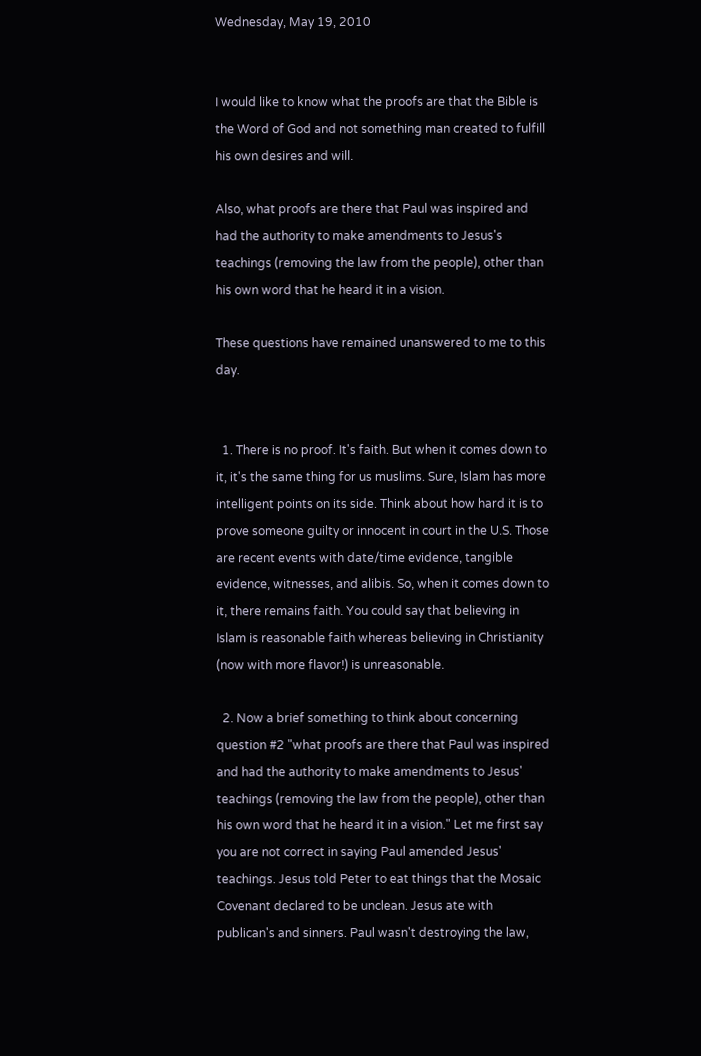Wednesday, May 19, 2010


I would like to know what the proofs are that the Bible is the Word of God and not something man created to fulfill his own desires and will.

Also, what proofs are there that Paul was inspired and had the authority to make amendments to Jesus's teachings (removing the law from the people), other than his own word that he heard it in a vision.

These questions have remained unanswered to me to this day.


  1. There is no proof. It's faith. But when it comes down to it, it's the same thing for us muslims. Sure, Islam has more intelligent points on its side. Think about how hard it is to prove someone guilty or innocent in court in the U.S. Those are recent events with date/time evidence, tangible evidence, witnesses, and alibis. So, when it comes down to it, there remains faith. You could say that believing in Islam is reasonable faith whereas believing in Christianity (now with more flavor!) is unreasonable.

  2. Now a brief something to think about concerning question #2 "what proofs are there that Paul was inspired and had the authority to make amendments to Jesus' teachings (removing the law from the people), other than his own word that he heard it in a vision." Let me first say you are not correct in saying Paul amended Jesus' teachings. Jesus told Peter to eat things that the Mosaic Covenant declared to be unclean. Jesus ate with publican's and sinners. Paul wasn't destroying the law,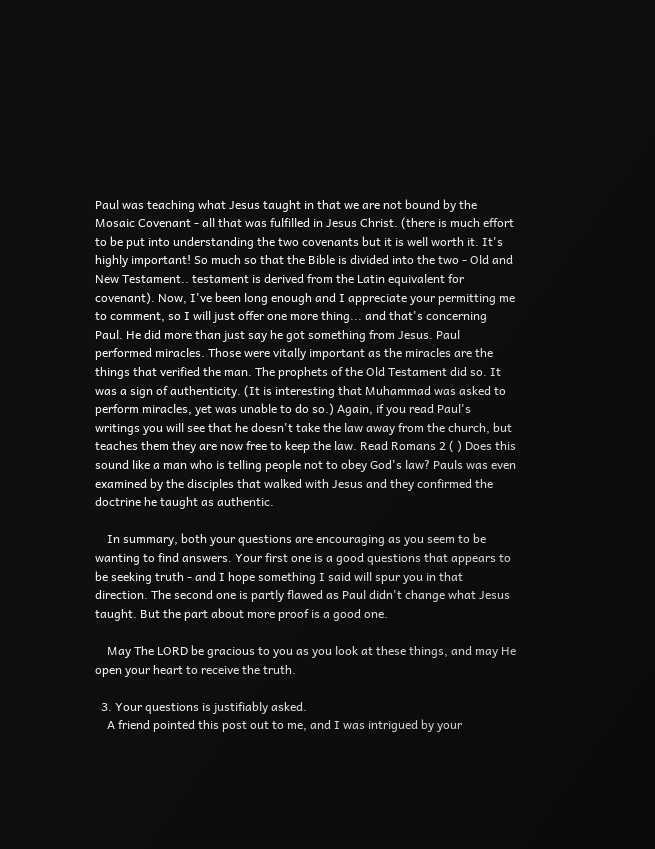Paul was teaching what Jesus taught in that we are not bound by the Mosaic Covenant - all that was fulfilled in Jesus Christ. (there is much effort to be put into understanding the two covenants but it is well worth it. It's highly important! So much so that the Bible is divided into the two - Old and New Testament.. testament is derived from the Latin equivalent for covenant). Now, I've been long enough and I appreciate your permitting me to comment, so I will just offer one more thing... and that's concerning Paul. He did more than just say he got something from Jesus. Paul performed miracles. Those were vitally important as the miracles are the things that verified the man. The prophets of the Old Testament did so. It was a sign of authenticity. (It is interesting that Muhammad was asked to perform miracles, yet was unable to do so.) Again, if you read Paul's writings you will see that he doesn't take the law away from the church, but teaches them they are now free to keep the law. Read Romans 2 ( ) Does this sound like a man who is telling people not to obey God's law? Pauls was even examined by the disciples that walked with Jesus and they confirmed the doctrine he taught as authentic.

    In summary, both your questions are encouraging as you seem to be wanting to find answers. Your first one is a good questions that appears to be seeking truth - and I hope something I said will spur you in that direction. The second one is partly flawed as Paul didn't change what Jesus taught. But the part about more proof is a good one.

    May The LORD be gracious to you as you look at these things, and may He open your heart to receive the truth.

  3. Your questions is justifiably asked.
    A friend pointed this post out to me, and I was intrigued by your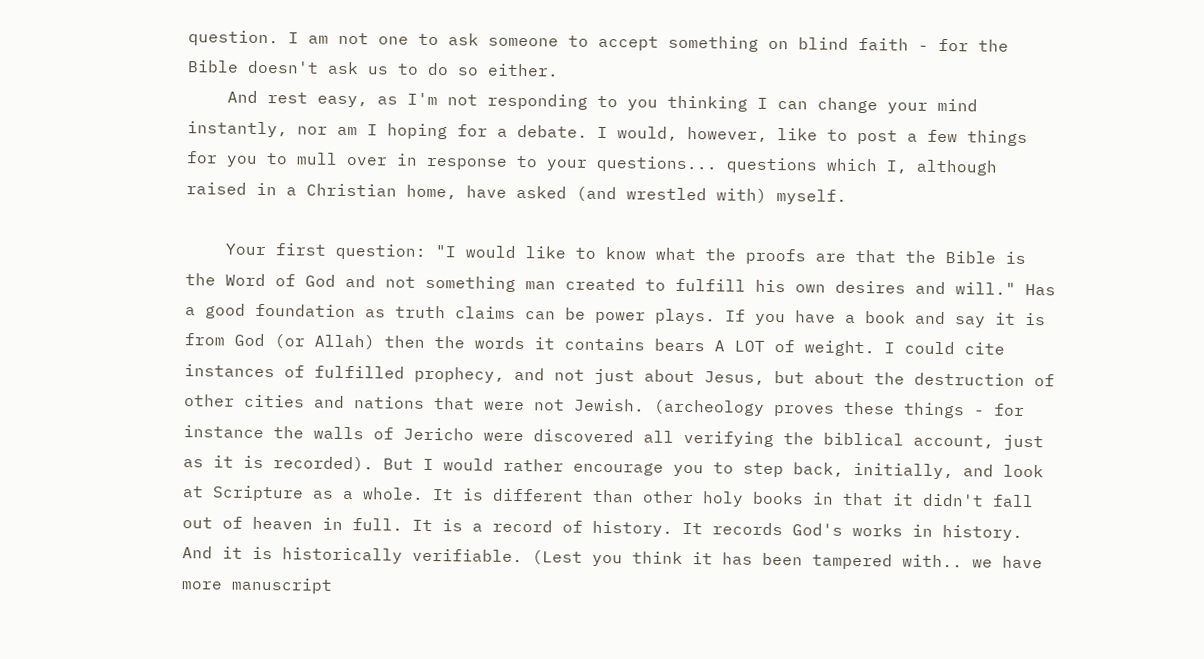question. I am not one to ask someone to accept something on blind faith - for the Bible doesn't ask us to do so either.
    And rest easy, as I'm not responding to you thinking I can change your mind instantly, nor am I hoping for a debate. I would, however, like to post a few things for you to mull over in response to your questions... questions which I, although raised in a Christian home, have asked (and wrestled with) myself.

    Your first question: "I would like to know what the proofs are that the Bible is the Word of God and not something man created to fulfill his own desires and will." Has a good foundation as truth claims can be power plays. If you have a book and say it is from God (or Allah) then the words it contains bears A LOT of weight. I could cite instances of fulfilled prophecy, and not just about Jesus, but about the destruction of other cities and nations that were not Jewish. (archeology proves these things - for instance the walls of Jericho were discovered all verifying the biblical account, just as it is recorded). But I would rather encourage you to step back, initially, and look at Scripture as a whole. It is different than other holy books in that it didn't fall out of heaven in full. It is a record of history. It records God's works in history. And it is historically verifiable. (Lest you think it has been tampered with.. we have more manuscript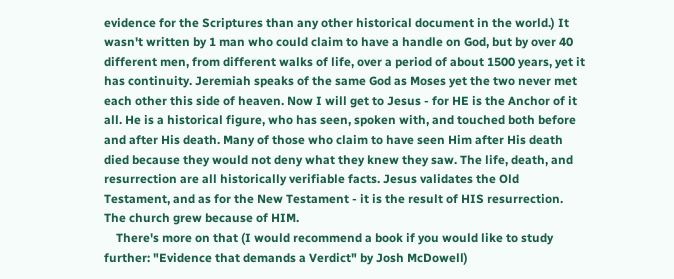evidence for the Scriptures than any other historical document in the world.) It wasn't written by 1 man who could claim to have a handle on God, but by over 40 different men, from different walks of life, over a period of about 1500 years, yet it has continuity. Jeremiah speaks of the same God as Moses yet the two never met each other this side of heaven. Now I will get to Jesus - for HE is the Anchor of it all. He is a historical figure, who has seen, spoken with, and touched both before and after His death. Many of those who claim to have seen Him after His death died because they would not deny what they knew they saw. The life, death, and resurrection are all historically verifiable facts. Jesus validates the Old Testament, and as for the New Testament - it is the result of HIS resurrection. The church grew because of HIM.
    There's more on that (I would recommend a book if you would like to study further: "Evidence that demands a Verdict" by Josh McDowell)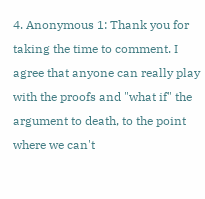4. Anonymous 1: Thank you for taking the time to comment. I agree that anyone can really play with the proofs and "what if" the argument to death, to the point where we can't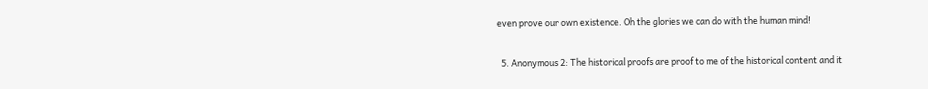even prove our own existence. Oh the glories we can do with the human mind!

  5. Anonymous 2: The historical proofs are proof to me of the historical content and it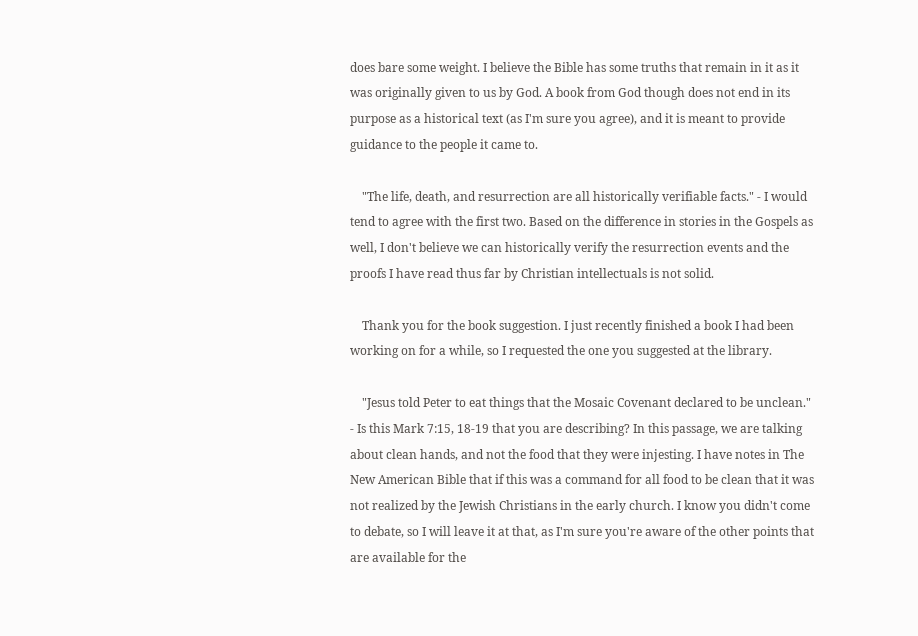does bare some weight. I believe the Bible has some truths that remain in it as it was originally given to us by God. A book from God though does not end in its purpose as a historical text (as I'm sure you agree), and it is meant to provide guidance to the people it came to.

    "The life, death, and resurrection are all historically verifiable facts." - I would tend to agree with the first two. Based on the difference in stories in the Gospels as well, I don't believe we can historically verify the resurrection events and the proofs I have read thus far by Christian intellectuals is not solid.

    Thank you for the book suggestion. I just recently finished a book I had been working on for a while, so I requested the one you suggested at the library.

    "Jesus told Peter to eat things that the Mosaic Covenant declared to be unclean." - Is this Mark 7:15, 18-19 that you are describing? In this passage, we are talking about clean hands, and not the food that they were injesting. I have notes in The New American Bible that if this was a command for all food to be clean that it was not realized by the Jewish Christians in the early church. I know you didn't come to debate, so I will leave it at that, as I'm sure you're aware of the other points that are available for the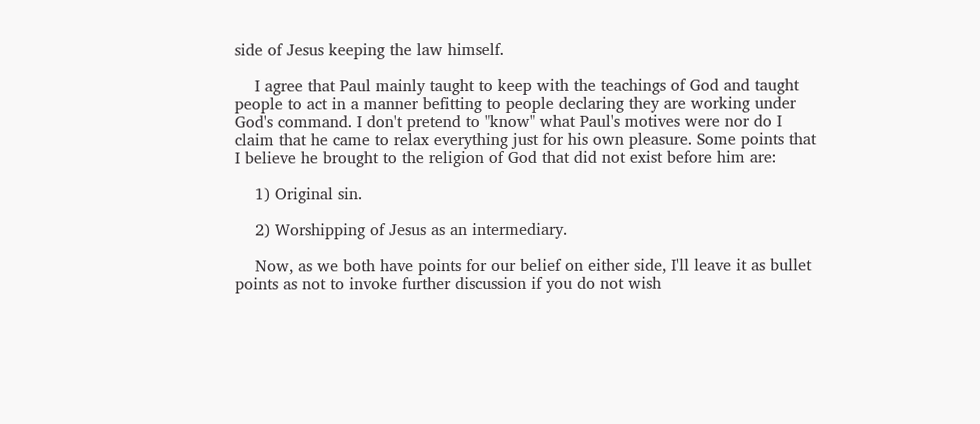side of Jesus keeping the law himself.

    I agree that Paul mainly taught to keep with the teachings of God and taught people to act in a manner befitting to people declaring they are working under God's command. I don't pretend to "know" what Paul's motives were nor do I claim that he came to relax everything just for his own pleasure. Some points that I believe he brought to the religion of God that did not exist before him are:

    1) Original sin.

    2) Worshipping of Jesus as an intermediary.

    Now, as we both have points for our belief on either side, I'll leave it as bullet points as not to invoke further discussion if you do not wish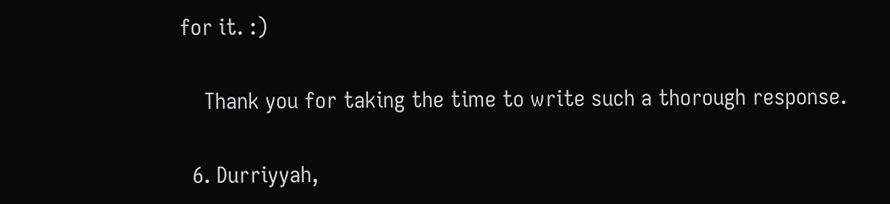for it. :)

    Thank you for taking the time to write such a thorough response.

  6. Durriyyah,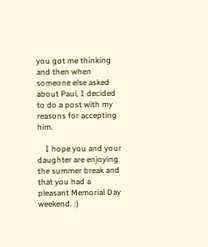you got me thinking and then when someone else asked about Paul, I decided to do a post with my reasons for accepting him.

    I hope you and your daughter are enjoying the summer break and that you had a pleasant Memorial Day weekend. :)